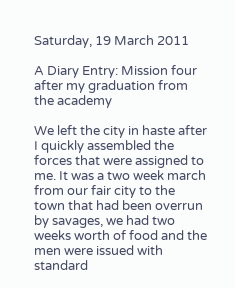Saturday, 19 March 2011

A Diary Entry: Mission four after my graduation from the academy

We left the city in haste after I quickly assembled the forces that were assigned to me. It was a two week march from our fair city to the town that had been overrun by savages, we had two weeks worth of food and the men were issued with standard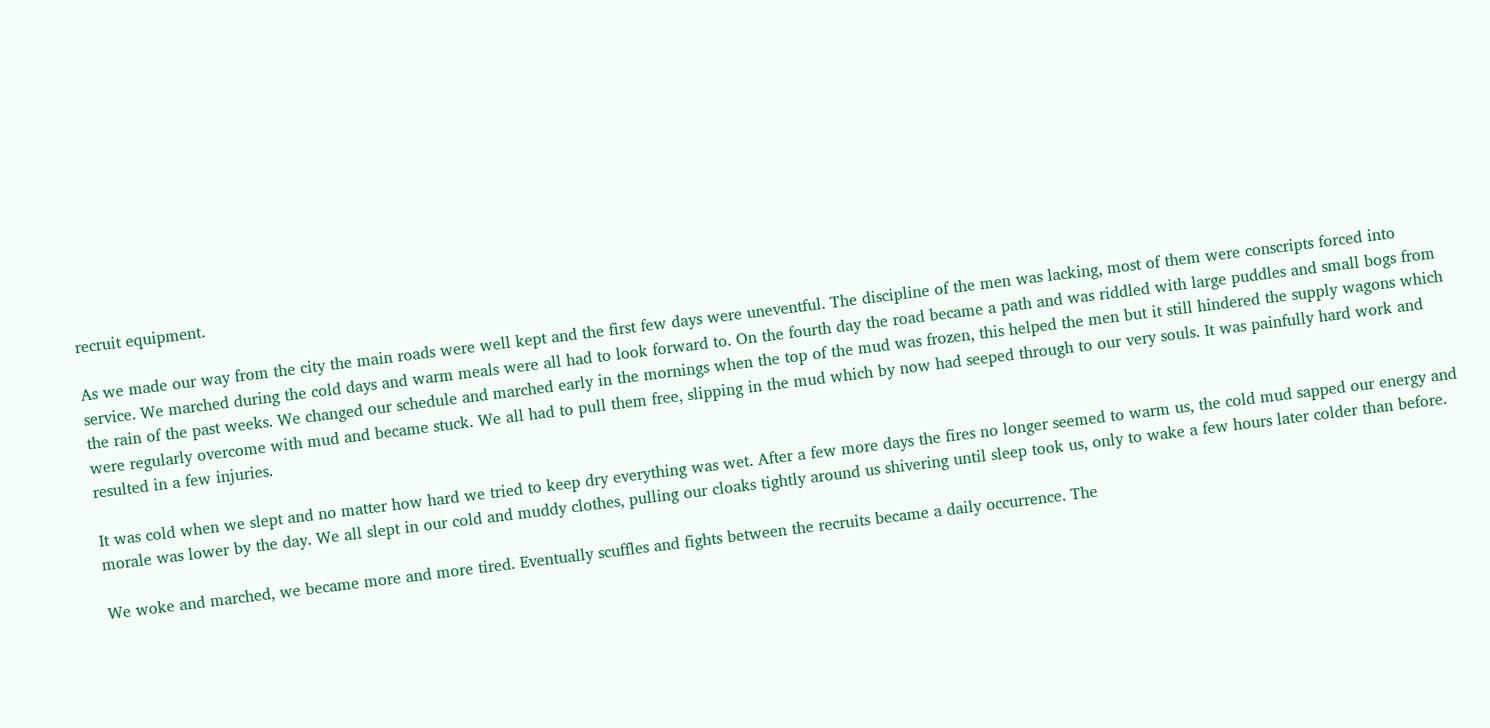recruit equipment.

As we made our way from the city the main roads were well kept and the first few days were uneventful. The discipline of the men was lacking, most of them were conscripts forced into service. We marched during the cold days and warm meals were all had to look forward to. On the fourth day the road became a path and was riddled with large puddles and small bogs from the rain of the past weeks. We changed our schedule and marched early in the mornings when the top of the mud was frozen, this helped the men but it still hindered the supply wagons which were regularly overcome with mud and became stuck. We all had to pull them free, slipping in the mud which by now had seeped through to our very souls. It was painfully hard work and resulted in a few injuries.

It was cold when we slept and no matter how hard we tried to keep dry everything was wet. After a few more days the fires no longer seemed to warm us, the cold mud sapped our energy and morale was lower by the day. We all slept in our cold and muddy clothes, pulling our cloaks tightly around us shivering until sleep took us, only to wake a few hours later colder than before.

We woke and marched, we became more and more tired. Eventually scuffles and fights between the recruits became a daily occurrence. The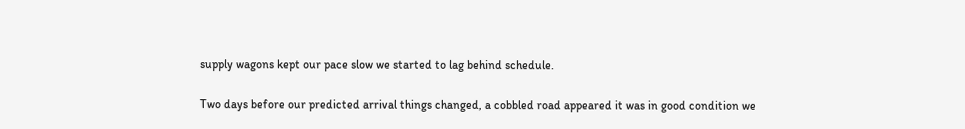supply wagons kept our pace slow we started to lag behind schedule.

Two days before our predicted arrival things changed, a cobbled road appeared it was in good condition we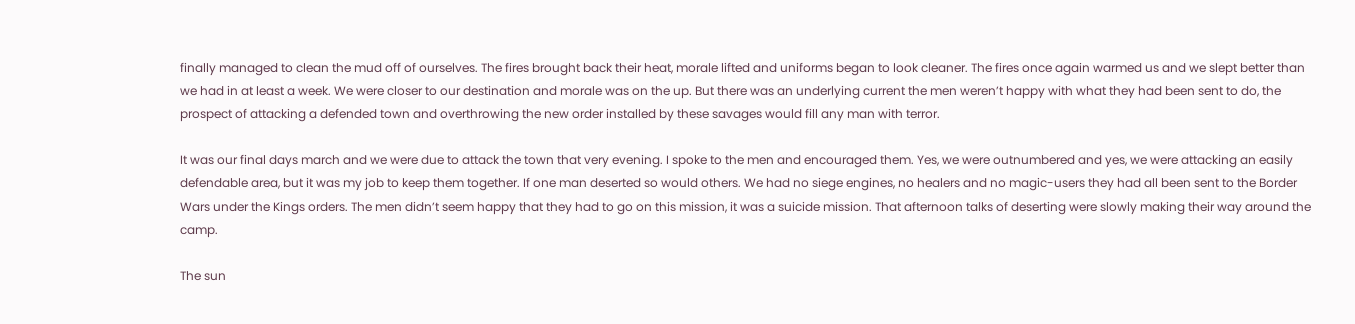finally managed to clean the mud off of ourselves. The fires brought back their heat, morale lifted and uniforms began to look cleaner. The fires once again warmed us and we slept better than we had in at least a week. We were closer to our destination and morale was on the up. But there was an underlying current the men weren’t happy with what they had been sent to do, the prospect of attacking a defended town and overthrowing the new order installed by these savages would fill any man with terror.

It was our final days march and we were due to attack the town that very evening. I spoke to the men and encouraged them. Yes, we were outnumbered and yes, we were attacking an easily defendable area, but it was my job to keep them together. If one man deserted so would others. We had no siege engines, no healers and no magic-users they had all been sent to the Border Wars under the Kings orders. The men didn’t seem happy that they had to go on this mission, it was a suicide mission. That afternoon talks of deserting were slowly making their way around the camp.

The sun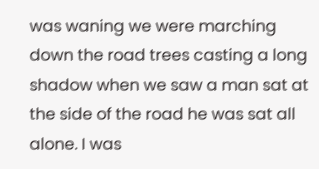was waning we were marching down the road trees casting a long shadow when we saw a man sat at the side of the road he was sat all alone. I was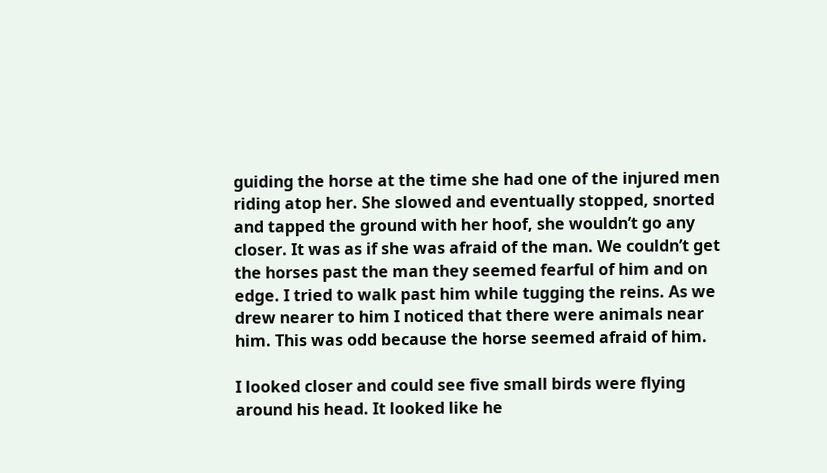guiding the horse at the time she had one of the injured men riding atop her. She slowed and eventually stopped, snorted and tapped the ground with her hoof, she wouldn’t go any closer. It was as if she was afraid of the man. We couldn’t get the horses past the man they seemed fearful of him and on edge. I tried to walk past him while tugging the reins. As we drew nearer to him I noticed that there were animals near him. This was odd because the horse seemed afraid of him.

I looked closer and could see five small birds were flying around his head. It looked like he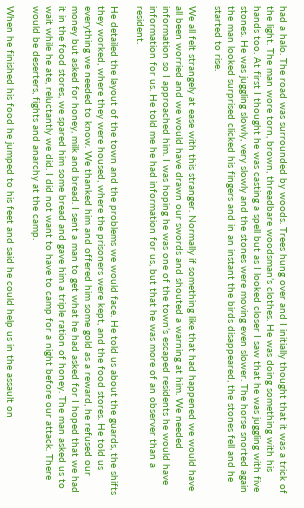had a halo. The road was surrounded by woods. Trees hung over and I initially thought that it was a trick of the light. The man wore torn, brown, threadbare woodsman’s clothes. He was doing something with his hands too. At first I thought he was casting a spell but as I looked closer I saw that he was juggling with five stones. He was juggling slowly, very slowly and the stones were moving even slower. The horse snorted again the man looked surprised clicked his fingers and in an instant the birds disappeared, the stones fell and he started to rise.

We all felt strangely at ease with this stranger. Normally if something like that had happened we would have all been worried and we would have drawn our swords and shouted a warning at him. We needed information so I approached him. I was hoping he was one of the town’s escaped residents he would have information for us. He told me he had information for us, but that he was more of an observer than a resident.

He detailed the layout of the town and the problems we would face. He told us about the guards, the shifts they worked, where they were housed, where the prisoners were kept, and the food stores. He told us everything we needed to know. We thanked him and offered him some gold as a reward, he refused our money but asked for honey, milk and bread. I sent a man to get what he had asked for I hoped that we had it in the food stores, we spared him some bread and gave him a triple ration of honey. The man asked us to wait while he ate, reluctantly we did. I did not want to have to camp for a night before our attack. There would be deserters, fights and anarchy at the camp.

When he finished his food he jumped to his feet and said he could help us in the assault on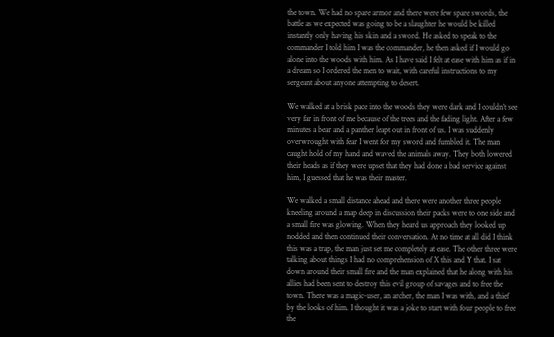the town. We had no spare armor and there were few spare swords, the battle as we expected was going to be a slaughter he would be killed instantly only having his skin and a sword. He asked to speak to the commander I told him I was the commander, he then asked if I would go alone into the woods with him. As I have said I felt at ease with him as if in a dream so I ordered the men to wait, with careful instructions to my sergeant about anyone attempting to desert.

We walked at a brisk pace into the woods they were dark and I couldn’t see very far in front of me because of the trees and the fading light. After a few minutes a bear and a panther leapt out in front of us. I was suddenly overwrought with fear I went for my sword and fumbled it. The man caught hold of my hand and waved the animals away. They both lowered their heads as if they were upset that they had done a bad service against him, I guessed that he was their master.

We walked a small distance ahead and there were another three people kneeling around a map deep in discussion their packs were to one side and a small fire was glowing. When they heard us approach they looked up nodded and then continued their conversation. At no time at all did I think this was a trap, the man just set me completely at ease. The other three were talking about things I had no comprehension of X this and Y that. I sat down around their small fire and the man explained that he along with his allies had been sent to destroy this evil group of savages and to free the town. There was a magic-user, an archer, the man I was with, and a thief by the looks of him. I thought it was a joke to start with four people to free the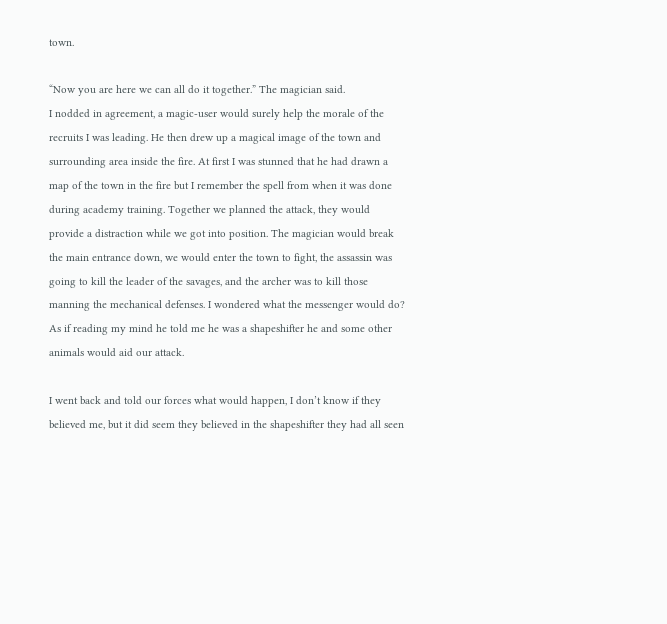town.

“Now you are here we can all do it together.” The magician said.
I nodded in agreement, a magic-user would surely help the morale of the recruits I was leading. He then drew up a magical image of the town and surrounding area inside the fire. At first I was stunned that he had drawn a map of the town in the fire but I remember the spell from when it was done during academy training. Together we planned the attack, they would provide a distraction while we got into position. The magician would break the main entrance down, we would enter the town to fight, the assassin was going to kill the leader of the savages, and the archer was to kill those manning the mechanical defenses. I wondered what the messenger would do? As if reading my mind he told me he was a shapeshifter he and some other animals would aid our attack.

I went back and told our forces what would happen, I don’t know if they believed me, but it did seem they believed in the shapeshifter they had all seen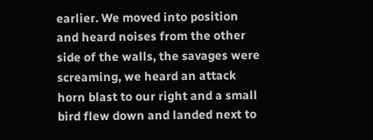earlier. We moved into position and heard noises from the other side of the walls, the savages were screaming, we heard an attack horn blast to our right and a small bird flew down and landed next to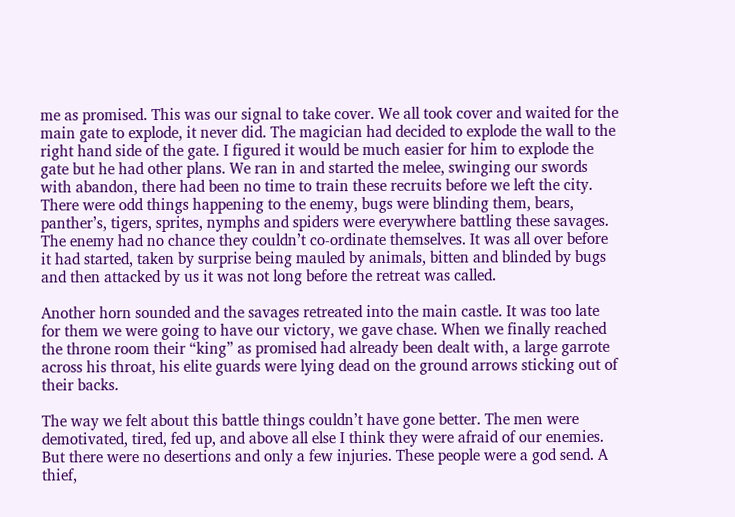me as promised. This was our signal to take cover. We all took cover and waited for the main gate to explode, it never did. The magician had decided to explode the wall to the right hand side of the gate. I figured it would be much easier for him to explode the gate but he had other plans. We ran in and started the melee, swinging our swords with abandon, there had been no time to train these recruits before we left the city. There were odd things happening to the enemy, bugs were blinding them, bears, panther’s, tigers, sprites, nymphs and spiders were everywhere battling these savages. The enemy had no chance they couldn’t co-ordinate themselves. It was all over before it had started, taken by surprise being mauled by animals, bitten and blinded by bugs and then attacked by us it was not long before the retreat was called.

Another horn sounded and the savages retreated into the main castle. It was too late for them we were going to have our victory, we gave chase. When we finally reached the throne room their “king” as promised had already been dealt with, a large garrote across his throat, his elite guards were lying dead on the ground arrows sticking out of their backs.

The way we felt about this battle things couldn’t have gone better. The men were demotivated, tired, fed up, and above all else I think they were afraid of our enemies. But there were no desertions and only a few injuries. These people were a god send. A thief,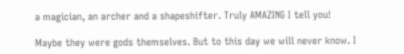a magician, an archer and a shapeshifter. Truly AMAZING I tell you!

Maybe they were gods themselves. But to this day we will never know. I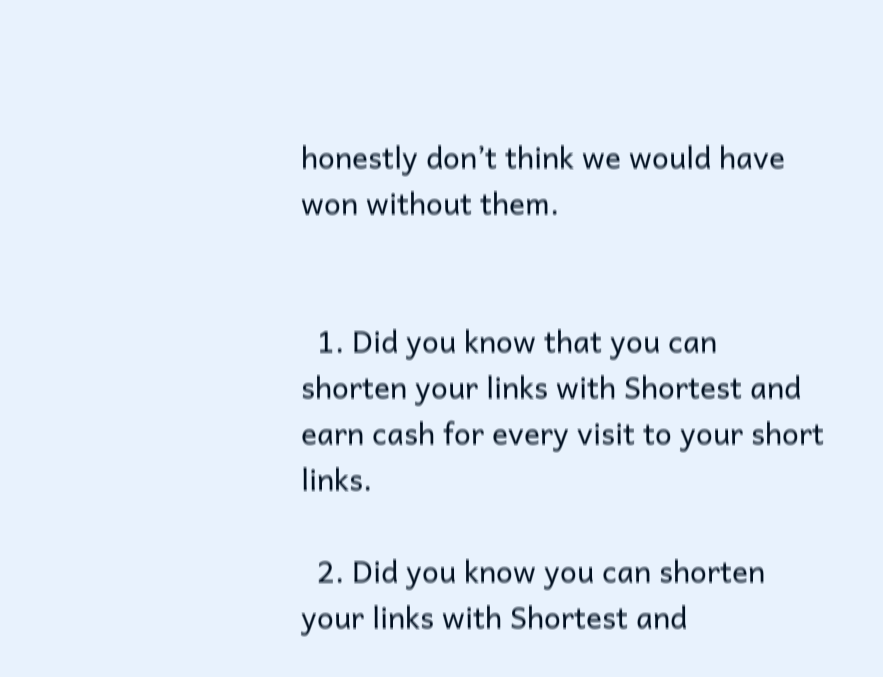honestly don’t think we would have won without them.


  1. Did you know that you can shorten your links with Shortest and earn cash for every visit to your short links.

  2. Did you know you can shorten your links with Shortest and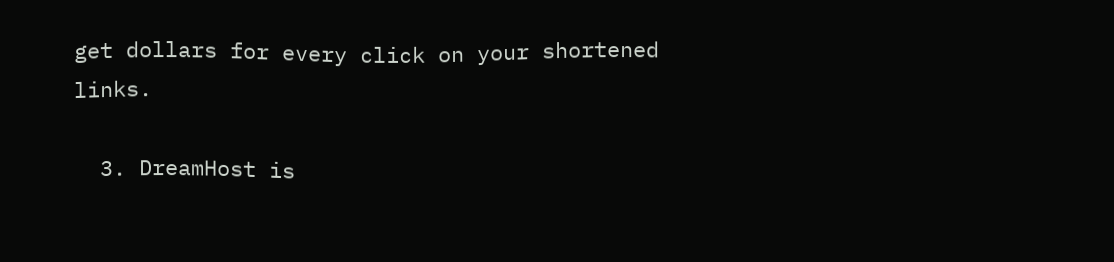get dollars for every click on your shortened links.

  3. DreamHost is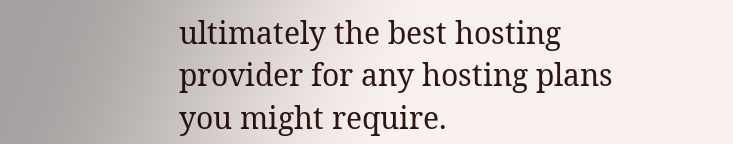ultimately the best hosting provider for any hosting plans you might require.